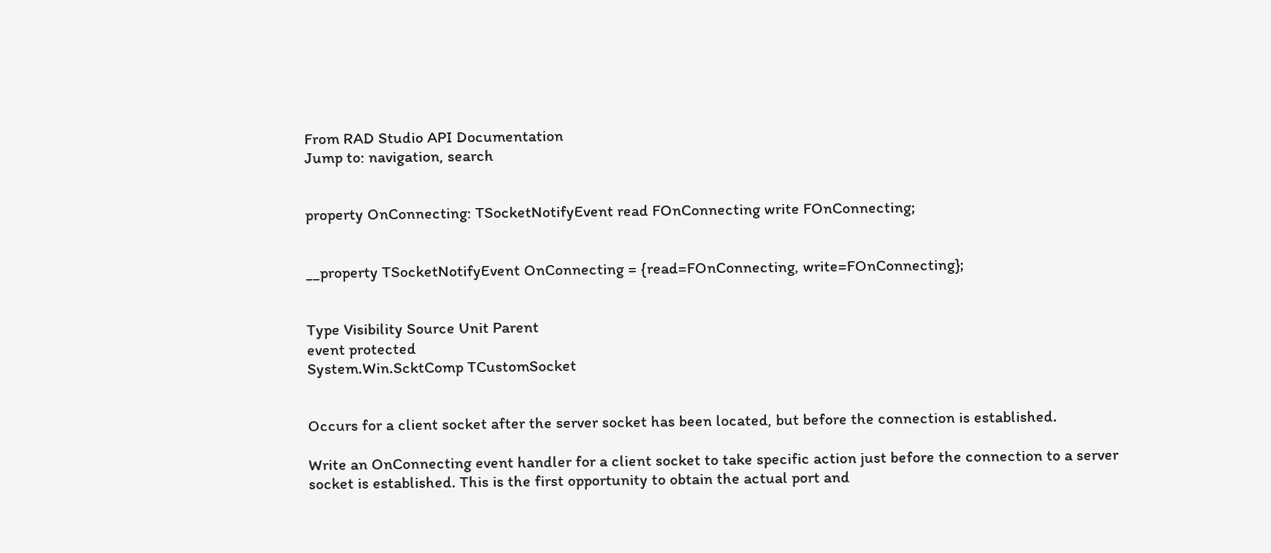From RAD Studio API Documentation
Jump to: navigation, search


property OnConnecting: TSocketNotifyEvent read FOnConnecting write FOnConnecting;


__property TSocketNotifyEvent OnConnecting = {read=FOnConnecting, write=FOnConnecting};


Type Visibility Source Unit Parent
event protected
System.Win.ScktComp TCustomSocket


Occurs for a client socket after the server socket has been located, but before the connection is established.

Write an OnConnecting event handler for a client socket to take specific action just before the connection to a server socket is established. This is the first opportunity to obtain the actual port and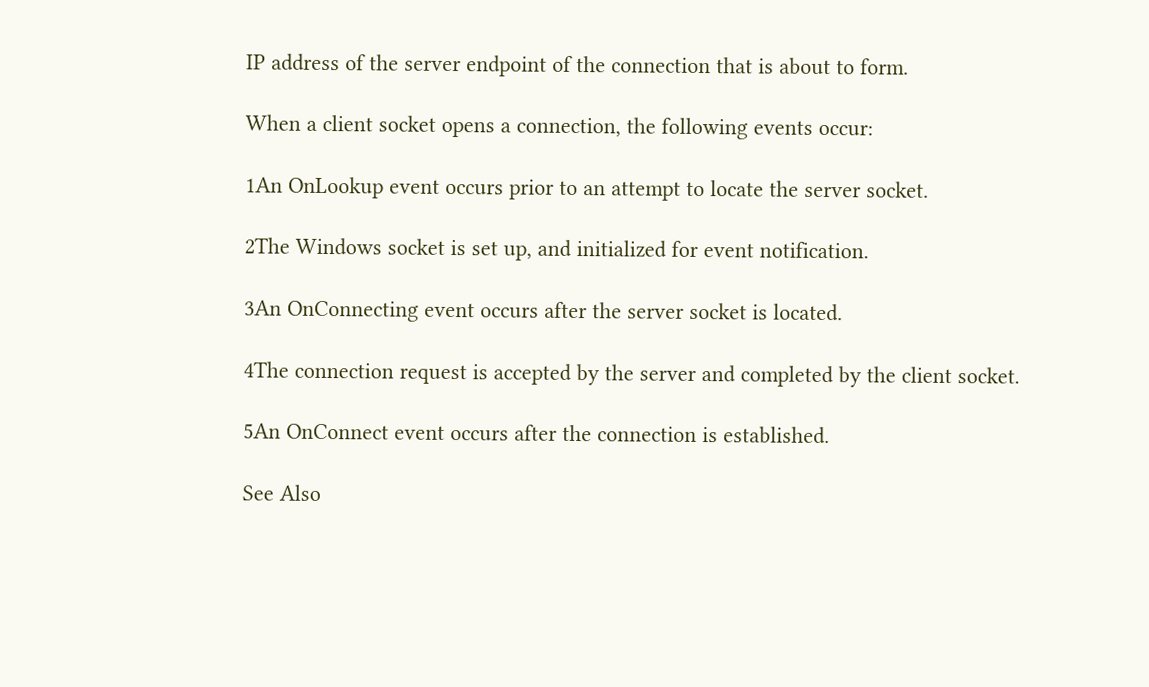IP address of the server endpoint of the connection that is about to form.

When a client socket opens a connection, the following events occur:

1An OnLookup event occurs prior to an attempt to locate the server socket.

2The Windows socket is set up, and initialized for event notification.

3An OnConnecting event occurs after the server socket is located.

4The connection request is accepted by the server and completed by the client socket.

5An OnConnect event occurs after the connection is established.

See Also